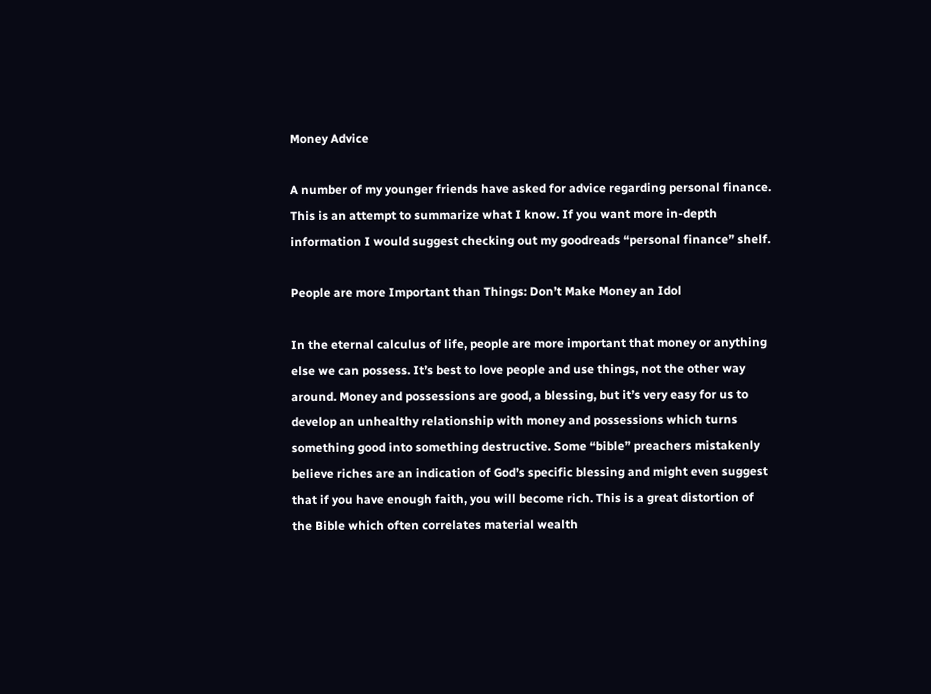Money Advice

A number of my younger friends have asked for advice regarding personal finance. This is an attempt to summarize what I know. If you want more in-depth information I would suggest checking out my goodreads “personal finance” shelf.

People are more Important than Things: Don’t Make Money an Idol

In the eternal calculus of life, people are more important that money or anything else we can possess. It’s best to love people and use things, not the other way around. Money and possessions are good, a blessing, but it’s very easy for us to develop an unhealthy relationship with money and possessions which turns something good into something destructive. Some “bible” preachers mistakenly believe riches are an indication of God’s specific blessing and might even suggest that if you have enough faith, you will become rich. This is a great distortion of the Bible which often correlates material wealth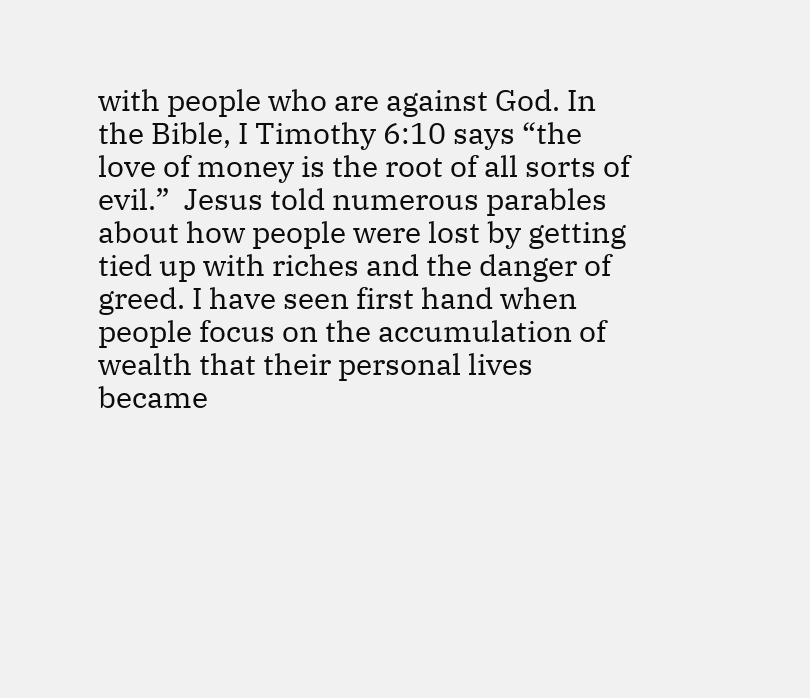with people who are against God. In the Bible, I Timothy 6:10 says “the love of money is the root of all sorts of evil.”  Jesus told numerous parables about how people were lost by getting tied up with riches and the danger of greed. I have seen first hand when people focus on the accumulation of wealth that their personal lives became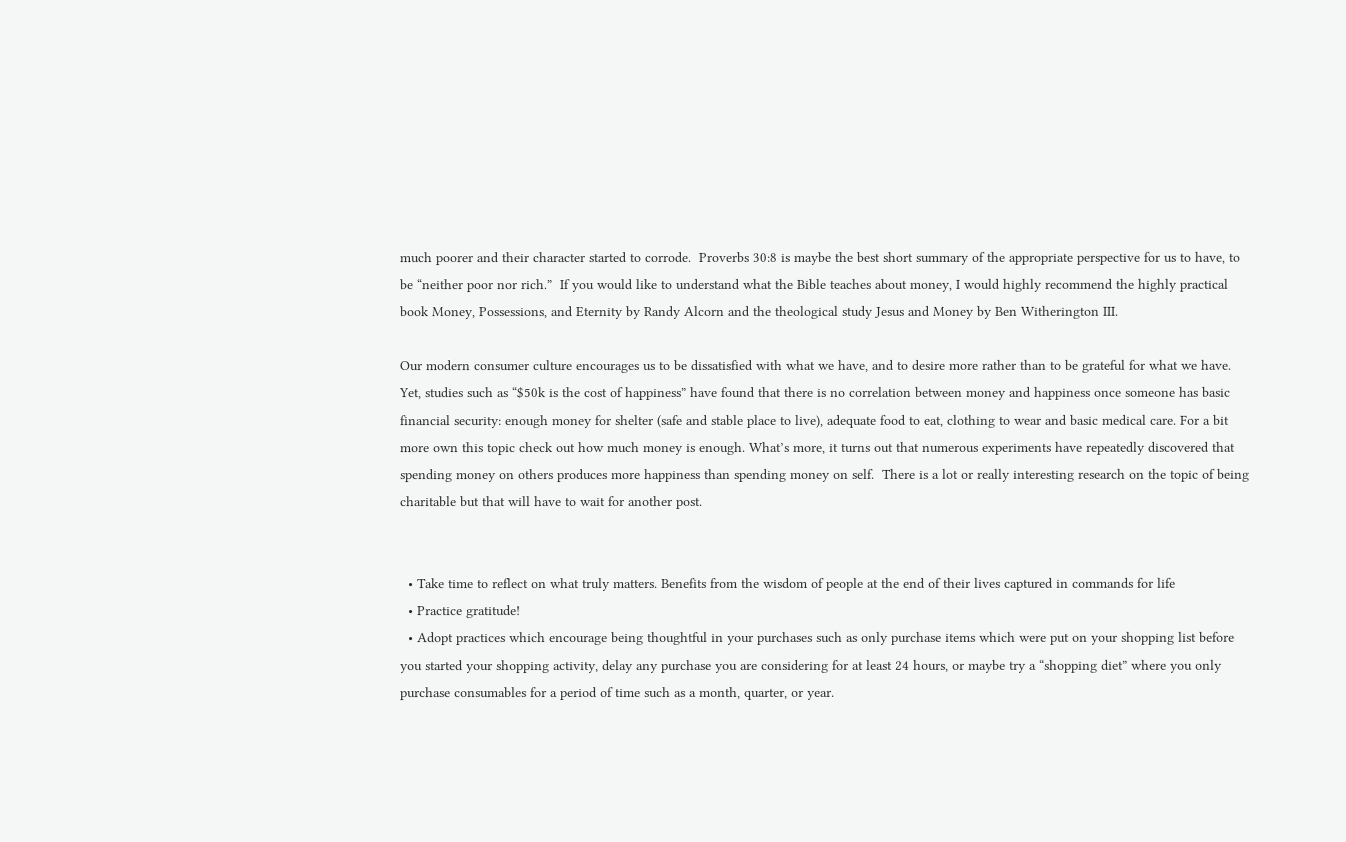much poorer and their character started to corrode.  Proverbs 30:8 is maybe the best short summary of the appropriate perspective for us to have, to be “neither poor nor rich.”  If you would like to understand what the Bible teaches about money, I would highly recommend the highly practical book Money, Possessions, and Eternity by Randy Alcorn and the theological study Jesus and Money by Ben Witherington III.

Our modern consumer culture encourages us to be dissatisfied with what we have, and to desire more rather than to be grateful for what we have. Yet, studies such as “$50k is the cost of happiness” have found that there is no correlation between money and happiness once someone has basic financial security: enough money for shelter (safe and stable place to live), adequate food to eat, clothing to wear and basic medical care. For a bit more own this topic check out how much money is enough. What’s more, it turns out that numerous experiments have repeatedly discovered that spending money on others produces more happiness than spending money on self.  There is a lot or really interesting research on the topic of being charitable but that will have to wait for another post.


  • Take time to reflect on what truly matters. Benefits from the wisdom of people at the end of their lives captured in commands for life
  • Practice gratitude!
  • Adopt practices which encourage being thoughtful in your purchases such as only purchase items which were put on your shopping list before you started your shopping activity, delay any purchase you are considering for at least 24 hours, or maybe try a “shopping diet” where you only purchase consumables for a period of time such as a month, quarter, or year.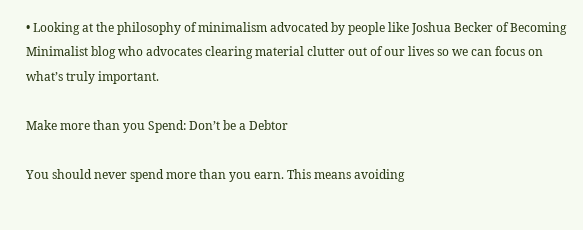• Looking at the philosophy of minimalism advocated by people like Joshua Becker of Becoming Minimalist blog who advocates clearing material clutter out of our lives so we can focus on what’s truly important.

Make more than you Spend: Don’t be a Debtor

You should never spend more than you earn. This means avoiding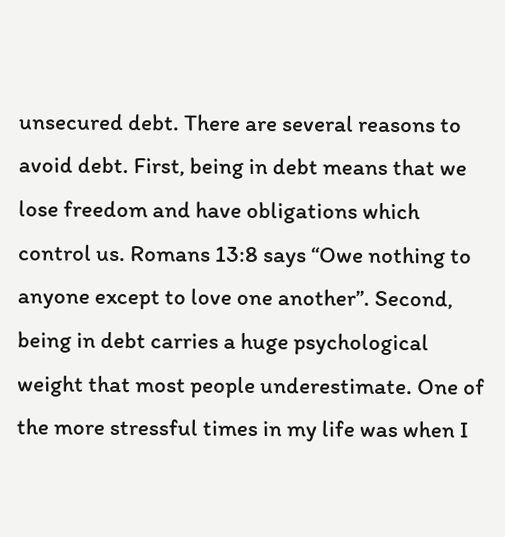unsecured debt. There are several reasons to avoid debt. First, being in debt means that we lose freedom and have obligations which control us. Romans 13:8 says “Owe nothing to anyone except to love one another”. Second, being in debt carries a huge psychological weight that most people underestimate. One of the more stressful times in my life was when I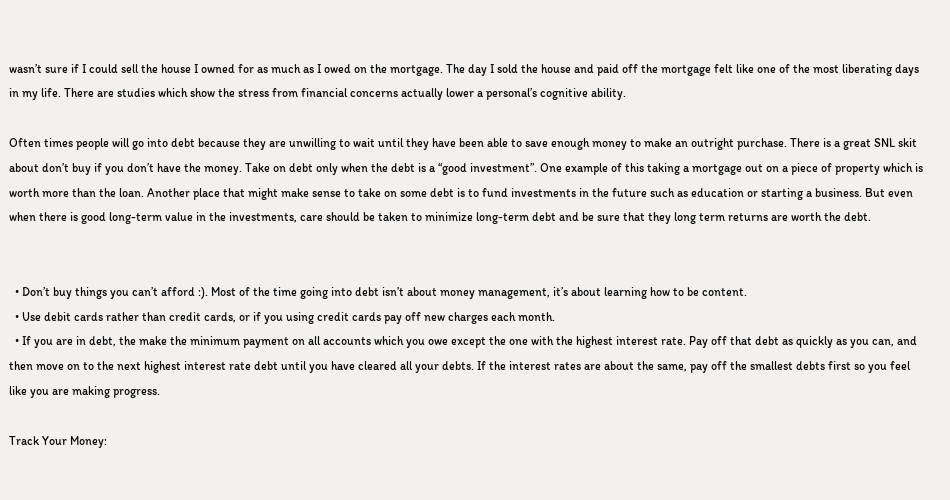wasn’t sure if I could sell the house I owned for as much as I owed on the mortgage. The day I sold the house and paid off the mortgage felt like one of the most liberating days in my life. There are studies which show the stress from financial concerns actually lower a personal’s cognitive ability.

Often times people will go into debt because they are unwilling to wait until they have been able to save enough money to make an outright purchase. There is a great SNL skit about don’t buy if you don’t have the money. Take on debt only when the debt is a “good investment”. One example of this taking a mortgage out on a piece of property which is worth more than the loan. Another place that might make sense to take on some debt is to fund investments in the future such as education or starting a business. But even when there is good long-term value in the investments, care should be taken to minimize long-term debt and be sure that they long term returns are worth the debt.


  • Don’t buy things you can’t afford :). Most of the time going into debt isn’t about money management, it’s about learning how to be content.
  • Use debit cards rather than credit cards, or if you using credit cards pay off new charges each month.
  • If you are in debt, the make the minimum payment on all accounts which you owe except the one with the highest interest rate. Pay off that debt as quickly as you can, and then move on to the next highest interest rate debt until you have cleared all your debts. If the interest rates are about the same, pay off the smallest debts first so you feel like you are making progress.

Track Your Money: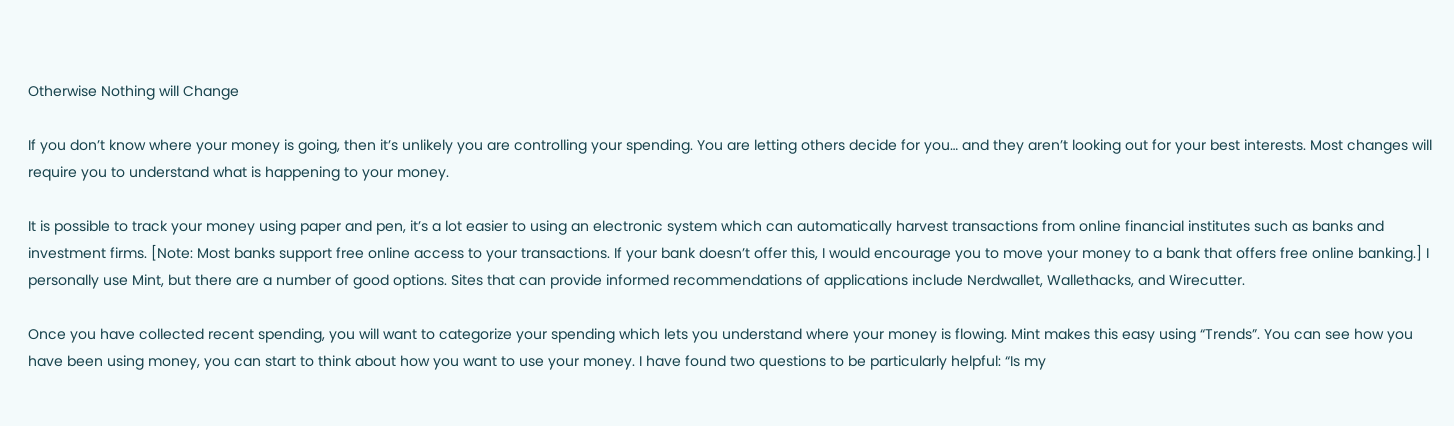Otherwise Nothing will Change

If you don’t know where your money is going, then it’s unlikely you are controlling your spending. You are letting others decide for you… and they aren’t looking out for your best interests. Most changes will require you to understand what is happening to your money.

It is possible to track your money using paper and pen, it’s a lot easier to using an electronic system which can automatically harvest transactions from online financial institutes such as banks and investment firms. [Note: Most banks support free online access to your transactions. If your bank doesn’t offer this, I would encourage you to move your money to a bank that offers free online banking.] I personally use Mint, but there are a number of good options. Sites that can provide informed recommendations of applications include Nerdwallet, Wallethacks, and Wirecutter.

Once you have collected recent spending, you will want to categorize your spending which lets you understand where your money is flowing. Mint makes this easy using “Trends”. You can see how you have been using money, you can start to think about how you want to use your money. I have found two questions to be particularly helpful: “Is my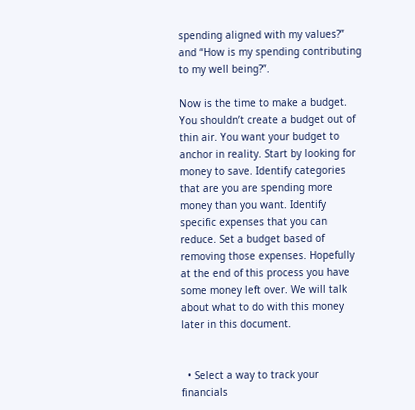spending aligned with my values?” and “How is my spending contributing to my well being?”.

Now is the time to make a budget. You shouldn’t create a budget out of thin air. You want your budget to anchor in reality. Start by looking for money to save. Identify categories that are you are spending more money than you want. Identify specific expenses that you can reduce. Set a budget based of removing those expenses. Hopefully at the end of this process you have some money left over. We will talk about what to do with this money later in this document.


  • Select a way to track your financials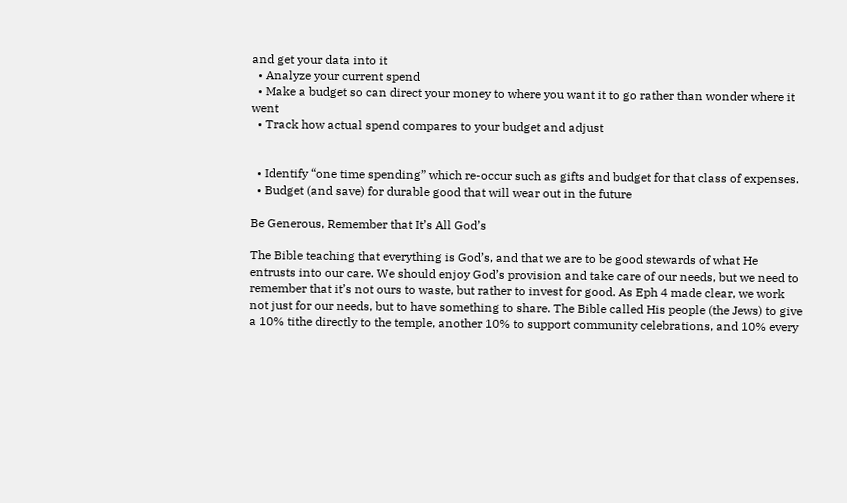and get your data into it
  • Analyze your current spend
  • Make a budget so can direct your money to where you want it to go rather than wonder where it went
  • Track how actual spend compares to your budget and adjust


  • Identify “one time spending” which re-occur such as gifts and budget for that class of expenses.
  • Budget (and save) for durable good that will wear out in the future

Be Generous, Remember that It’s All God’s

The Bible teaching that everything is God’s, and that we are to be good stewards of what He entrusts into our care. We should enjoy God’s provision and take care of our needs, but we need to remember that it’s not ours to waste, but rather to invest for good. As Eph 4 made clear, we work not just for our needs, but to have something to share. The Bible called His people (the Jews) to give a 10% tithe directly to the temple, another 10% to support community celebrations, and 10% every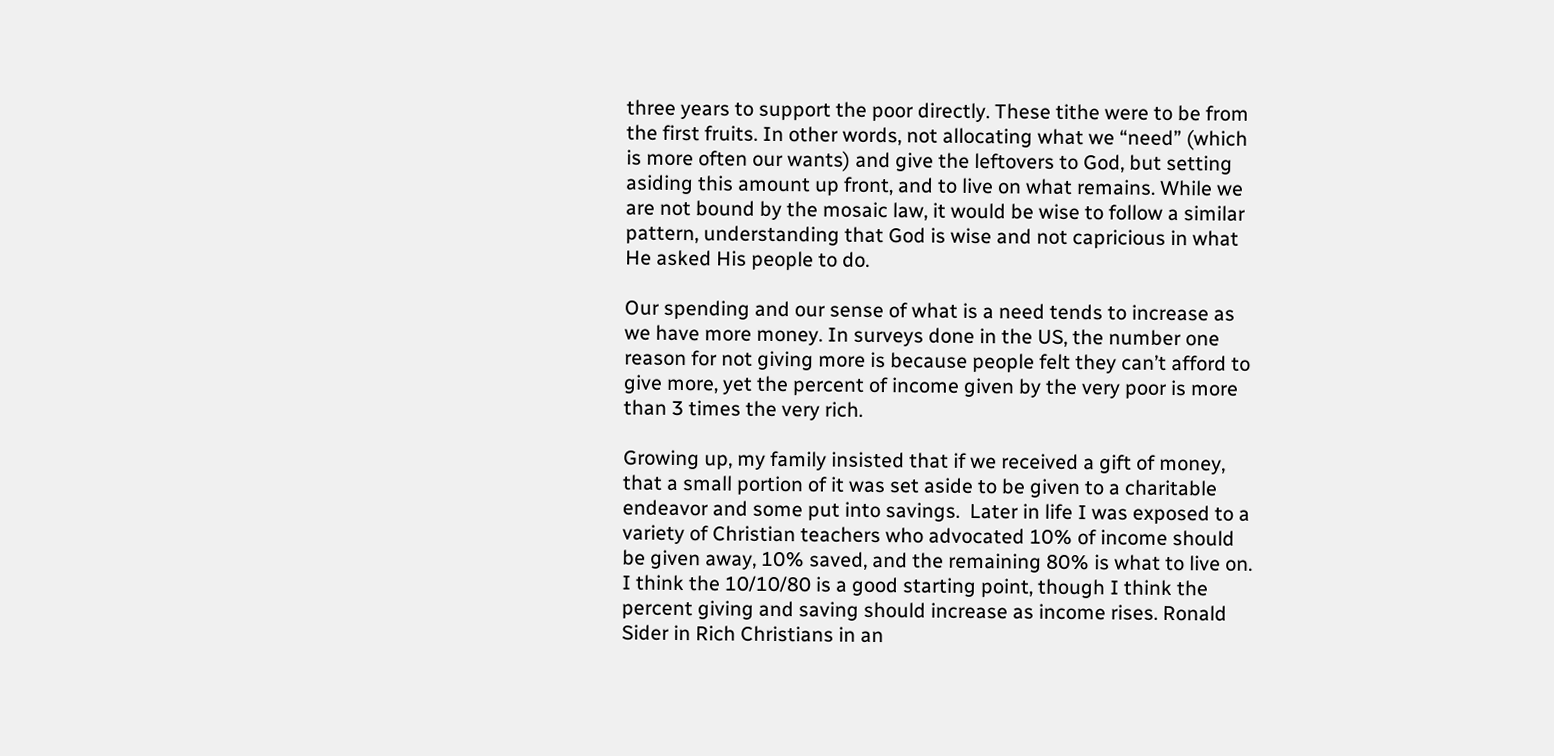three years to support the poor directly. These tithe were to be from the first fruits. In other words, not allocating what we “need” (which is more often our wants) and give the leftovers to God, but setting asiding this amount up front, and to live on what remains. While we are not bound by the mosaic law, it would be wise to follow a similar pattern, understanding that God is wise and not capricious in what He asked His people to do.

Our spending and our sense of what is a need tends to increase as we have more money. In surveys done in the US, the number one reason for not giving more is because people felt they can’t afford to give more, yet the percent of income given by the very poor is more than 3 times the very rich.

Growing up, my family insisted that if we received a gift of money, that a small portion of it was set aside to be given to a charitable endeavor and some put into savings.  Later in life I was exposed to a variety of Christian teachers who advocated 10% of income should be given away, 10% saved, and the remaining 80% is what to live on. I think the 10/10/80 is a good starting point, though I think the percent giving and saving should increase as income rises. Ronald Sider in Rich Christians in an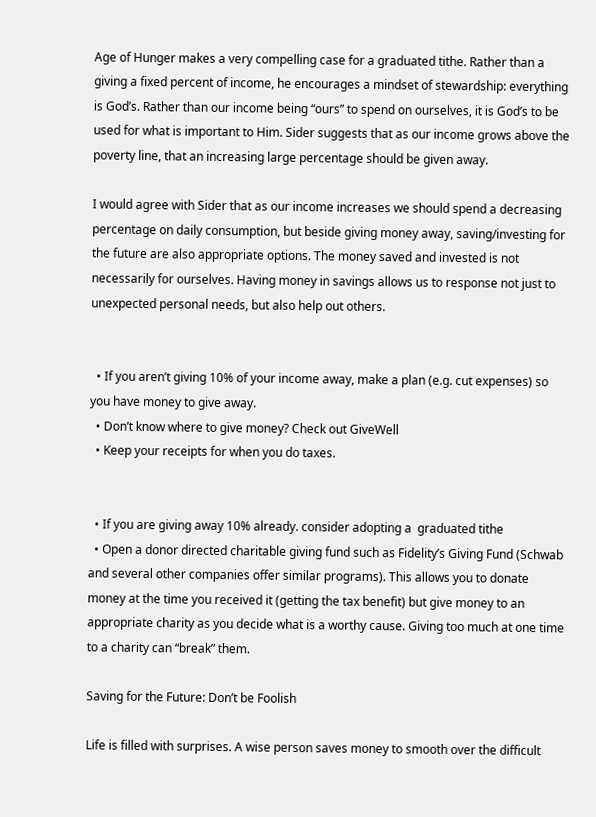Age of Hunger makes a very compelling case for a graduated tithe. Rather than a giving a fixed percent of income, he encourages a mindset of stewardship: everything is God’s. Rather than our income being “ours” to spend on ourselves, it is God’s to be used for what is important to Him. Sider suggests that as our income grows above the poverty line, that an increasing large percentage should be given away.

I would agree with Sider that as our income increases we should spend a decreasing percentage on daily consumption, but beside giving money away, saving/investing for the future are also appropriate options. The money saved and invested is not necessarily for ourselves. Having money in savings allows us to response not just to unexpected personal needs, but also help out others.


  • If you aren’t giving 10% of your income away, make a plan (e.g. cut expenses) so you have money to give away.
  • Don’t know where to give money? Check out GiveWell
  • Keep your receipts for when you do taxes.


  • If you are giving away 10% already. consider adopting a  graduated tithe
  • Open a donor directed charitable giving fund such as Fidelity’s Giving Fund (Schwab and several other companies offer similar programs). This allows you to donate money at the time you received it (getting the tax benefit) but give money to an appropriate charity as you decide what is a worthy cause. Giving too much at one time to a charity can “break” them.

Saving for the Future: Don’t be Foolish

Life is filled with surprises. A wise person saves money to smooth over the difficult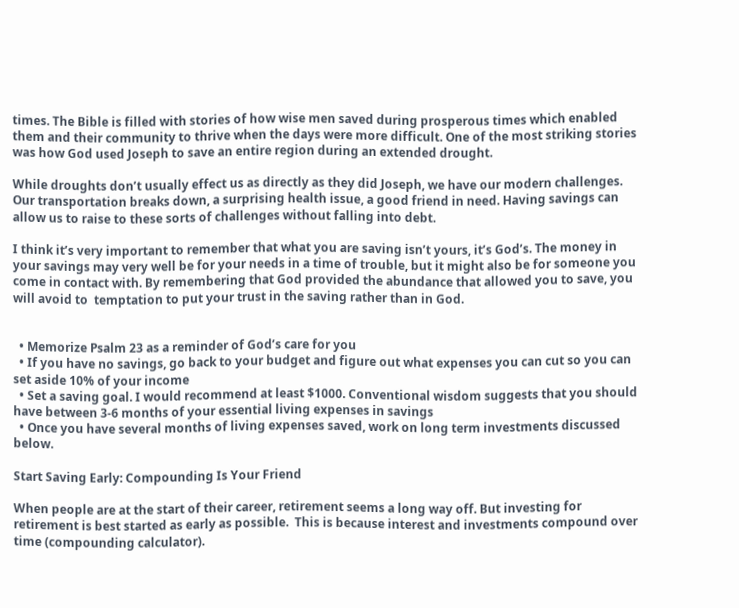times. The Bible is filled with stories of how wise men saved during prosperous times which enabled them and their community to thrive when the days were more difficult. One of the most striking stories was how God used Joseph to save an entire region during an extended drought.

While droughts don’t usually effect us as directly as they did Joseph, we have our modern challenges. Our transportation breaks down, a surprising health issue, a good friend in need. Having savings can allow us to raise to these sorts of challenges without falling into debt.

I think it’s very important to remember that what you are saving isn’t yours, it’s God’s. The money in your savings may very well be for your needs in a time of trouble, but it might also be for someone you come in contact with. By remembering that God provided the abundance that allowed you to save, you will avoid to  temptation to put your trust in the saving rather than in God.


  • Memorize Psalm 23 as a reminder of God’s care for you
  • If you have no savings, go back to your budget and figure out what expenses you can cut so you can set aside 10% of your income
  • Set a saving goal. I would recommend at least $1000. Conventional wisdom suggests that you should have between 3-6 months of your essential living expenses in savings
  • Once you have several months of living expenses saved, work on long term investments discussed below.

Start Saving Early: Compounding Is Your Friend

When people are at the start of their career, retirement seems a long way off. But investing for retirement is best started as early as possible.  This is because interest and investments compound over time (compounding calculator).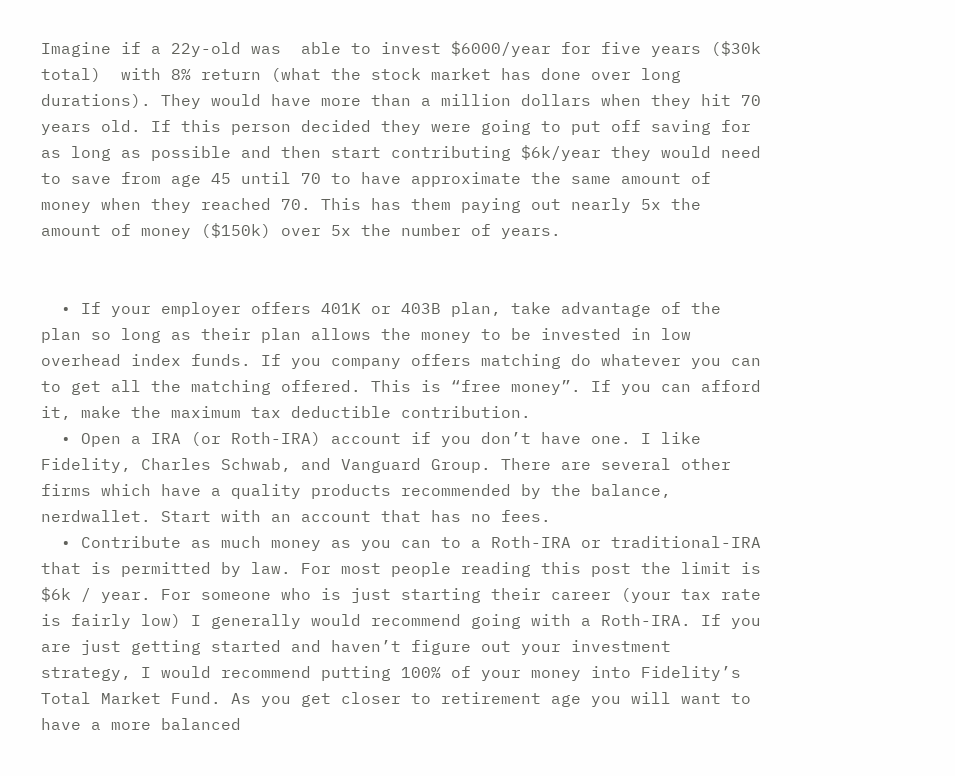Imagine if a 22y-old was  able to invest $6000/year for five years ($30k total)  with 8% return (what the stock market has done over long durations). They would have more than a million dollars when they hit 70 years old. If this person decided they were going to put off saving for as long as possible and then start contributing $6k/year they would need to save from age 45 until 70 to have approximate the same amount of money when they reached 70. This has them paying out nearly 5x the amount of money ($150k) over 5x the number of years.


  • If your employer offers 401K or 403B plan, take advantage of the plan so long as their plan allows the money to be invested in low overhead index funds. If you company offers matching do whatever you can to get all the matching offered. This is “free money”. If you can afford it, make the maximum tax deductible contribution.
  • Open a IRA (or Roth-IRA) account if you don’t have one. I like Fidelity, Charles Schwab, and Vanguard Group. There are several other firms which have a quality products recommended by the balance, nerdwallet. Start with an account that has no fees.
  • Contribute as much money as you can to a Roth-IRA or traditional-IRA that is permitted by law. For most people reading this post the limit is $6k / year. For someone who is just starting their career (your tax rate is fairly low) I generally would recommend going with a Roth-IRA. If you are just getting started and haven’t figure out your investment strategy, I would recommend putting 100% of your money into Fidelity’s Total Market Fund. As you get closer to retirement age you will want to have a more balanced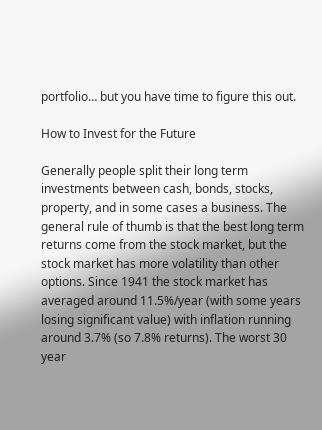portfolio… but you have time to figure this out.

How to Invest for the Future

Generally people split their long term investments between cash, bonds, stocks, property, and in some cases a business. The general rule of thumb is that the best long term returns come from the stock market, but the stock market has more volatility than other options. Since 1941 the stock market has averaged around 11.5%/year (with some years losing significant value) with inflation running around 3.7% (so 7.8% returns). The worst 30 year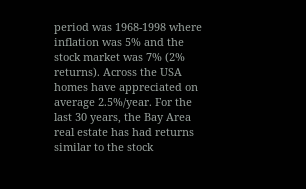period was 1968-1998 where inflation was 5% and the stock market was 7% (2% returns). Across the USA homes have appreciated on average 2.5%/year. For the last 30 years, the Bay Area real estate has had returns similar to the stock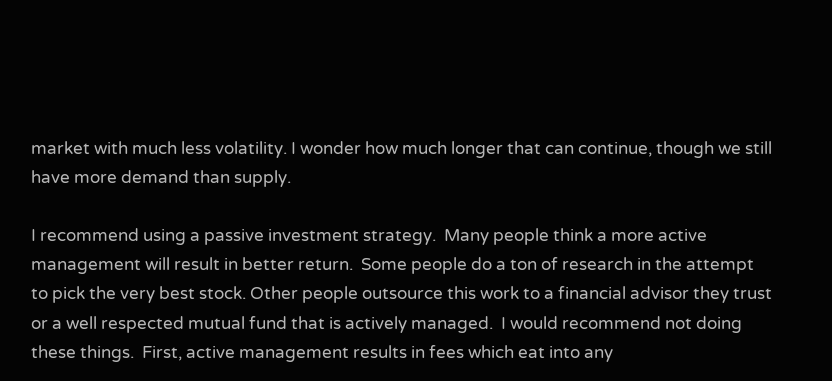market with much less volatility. I wonder how much longer that can continue, though we still have more demand than supply.

I recommend using a passive investment strategy.  Many people think a more active management will result in better return.  Some people do a ton of research in the attempt to pick the very best stock. Other people outsource this work to a financial advisor they trust or a well respected mutual fund that is actively managed.  I would recommend not doing these things.  First, active management results in fees which eat into any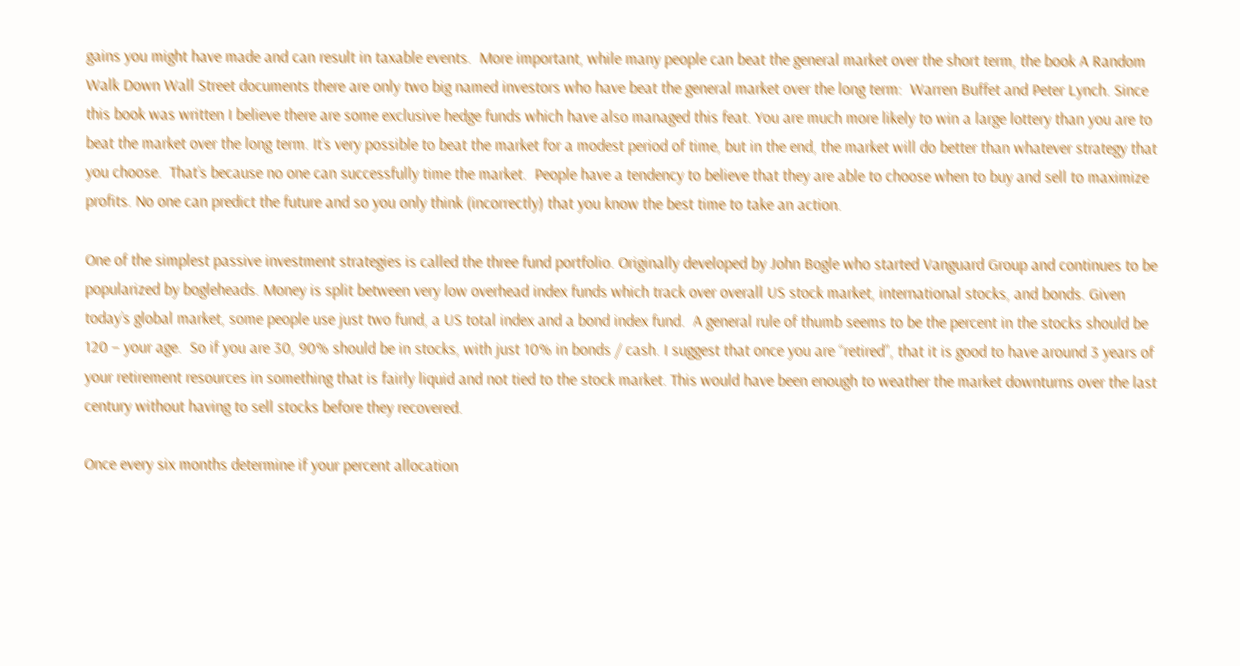gains you might have made and can result in taxable events.  More important, while many people can beat the general market over the short term, the book A Random Walk Down Wall Street documents there are only two big named investors who have beat the general market over the long term:  Warren Buffet and Peter Lynch. Since this book was written I believe there are some exclusive hedge funds which have also managed this feat. You are much more likely to win a large lottery than you are to beat the market over the long term. It’s very possible to beat the market for a modest period of time, but in the end, the market will do better than whatever strategy that you choose.  That’s because no one can successfully time the market.  People have a tendency to believe that they are able to choose when to buy and sell to maximize profits. No one can predict the future and so you only think (incorrectly) that you know the best time to take an action.

One of the simplest passive investment strategies is called the three fund portfolio. Originally developed by John Bogle who started Vanguard Group and continues to be popularized by bogleheads. Money is split between very low overhead index funds which track over overall US stock market, international stocks, and bonds. Given today’s global market, some people use just two fund, a US total index and a bond index fund.  A general rule of thumb seems to be the percent in the stocks should be 120 – your age.  So if you are 30, 90% should be in stocks, with just 10% in bonds / cash. I suggest that once you are “retired”, that it is good to have around 3 years of your retirement resources in something that is fairly liquid and not tied to the stock market. This would have been enough to weather the market downturns over the last century without having to sell stocks before they recovered.

Once every six months determine if your percent allocation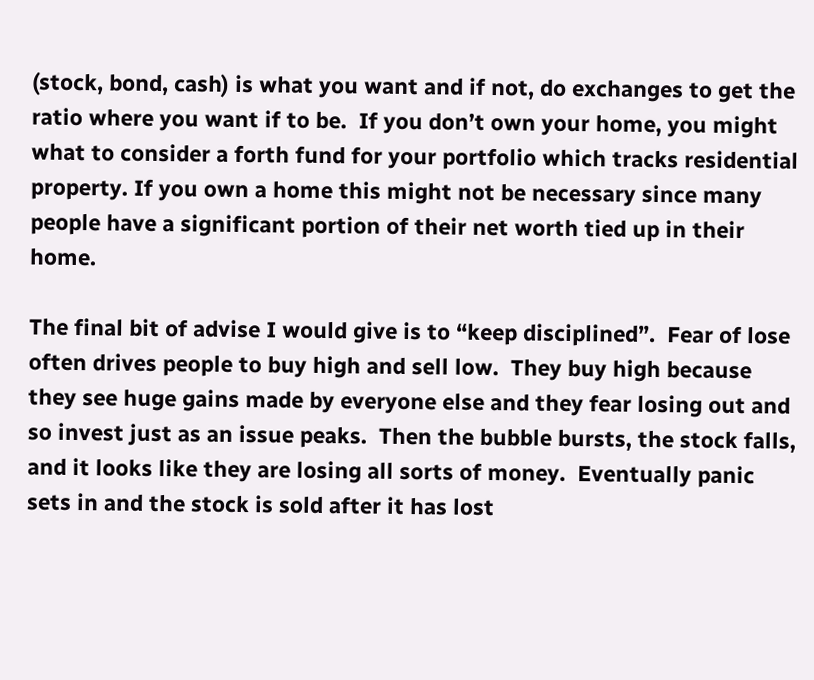(stock, bond, cash) is what you want and if not, do exchanges to get the ratio where you want if to be.  If you don’t own your home, you might what to consider a forth fund for your portfolio which tracks residential property. If you own a home this might not be necessary since many people have a significant portion of their net worth tied up in their home.

The final bit of advise I would give is to “keep disciplined”.  Fear of lose often drives people to buy high and sell low.  They buy high because they see huge gains made by everyone else and they fear losing out and so invest just as an issue peaks.  Then the bubble bursts, the stock falls, and it looks like they are losing all sorts of money.  Eventually panic sets in and the stock is sold after it has lost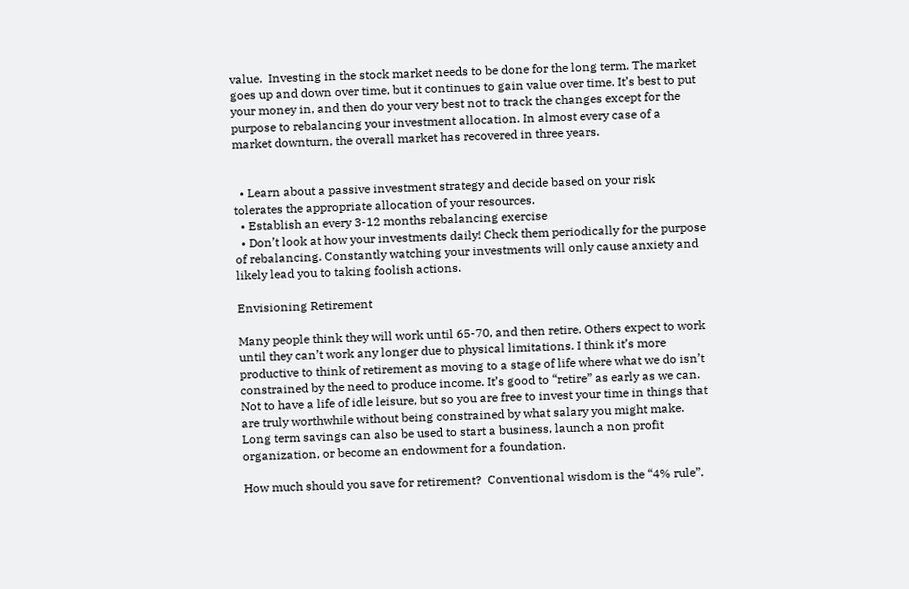value.  Investing in the stock market needs to be done for the long term. The market goes up and down over time, but it continues to gain value over time. It’s best to put your money in, and then do your very best not to track the changes except for the purpose to rebalancing your investment allocation. In almost every case of a market downturn, the overall market has recovered in three years.


  • Learn about a passive investment strategy and decide based on your risk tolerates the appropriate allocation of your resources.
  • Establish an every 3-12 months rebalancing exercise
  • Don’t look at how your investments daily! Check them periodically for the purpose of rebalancing. Constantly watching your investments will only cause anxiety and likely lead you to taking foolish actions.

Envisioning Retirement

Many people think they will work until 65-70, and then retire. Others expect to work until they can’t work any longer due to physical limitations. I think it’s more productive to think of retirement as moving to a stage of life where what we do isn’t constrained by the need to produce income. It’s good to “retire” as early as we can. Not to have a life of idle leisure, but so you are free to invest your time in things that are truly worthwhile without being constrained by what salary you might make. Long term savings can also be used to start a business, launch a non profit organization, or become an endowment for a foundation.

How much should you save for retirement?  Conventional wisdom is the “4% rule”.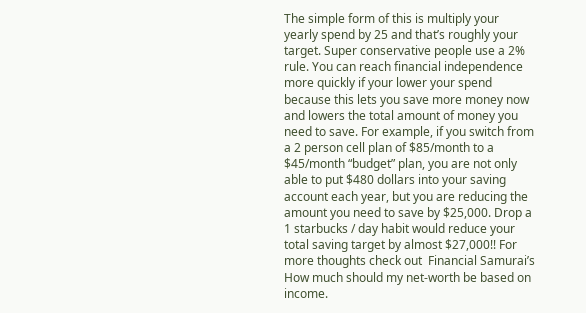The simple form of this is multiply your yearly spend by 25 and that’s roughly your target. Super conservative people use a 2% rule. You can reach financial independence more quickly if your lower your spend because this lets you save more money now and lowers the total amount of money you need to save. For example, if you switch from a 2 person cell plan of $85/month to a $45/month “budget” plan, you are not only able to put $480 dollars into your saving account each year, but you are reducing the amount you need to save by $25,000. Drop a 1 starbucks / day habit would reduce your total saving target by almost $27,000!! For more thoughts check out  Financial Samurai’s How much should my net-worth be based on income.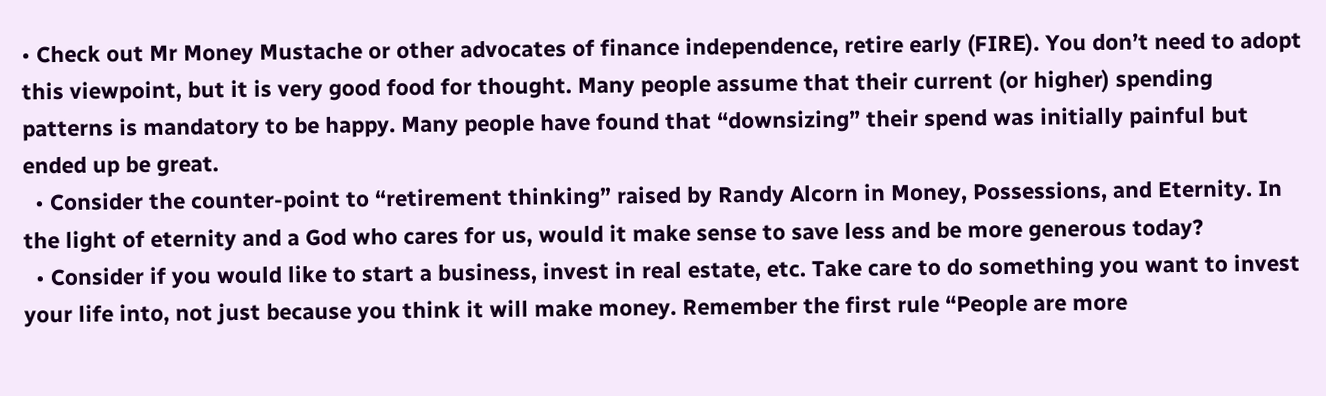• Check out Mr Money Mustache or other advocates of finance independence, retire early (FIRE). You don’t need to adopt this viewpoint, but it is very good food for thought. Many people assume that their current (or higher) spending patterns is mandatory to be happy. Many people have found that “downsizing” their spend was initially painful but ended up be great.
  • Consider the counter-point to “retirement thinking” raised by Randy Alcorn in Money, Possessions, and Eternity. In the light of eternity and a God who cares for us, would it make sense to save less and be more generous today?
  • Consider if you would like to start a business, invest in real estate, etc. Take care to do something you want to invest your life into, not just because you think it will make money. Remember the first rule “People are more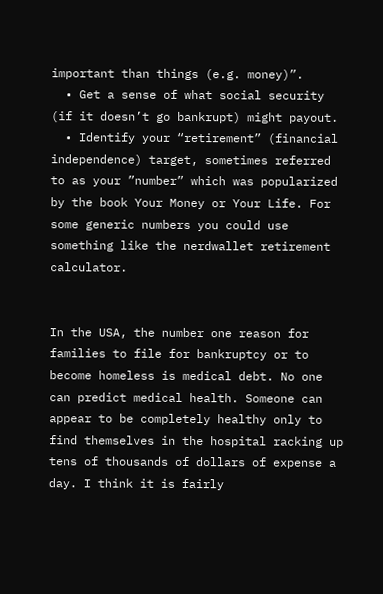important than things (e.g. money)”.
  • Get a sense of what social security (if it doesn’t go bankrupt) might payout.
  • Identify your “retirement” (financial independence) target, sometimes referred to as your ”number” which was popularized by the book Your Money or Your Life. For some generic numbers you could use something like the nerdwallet retirement calculator.


In the USA, the number one reason for families to file for bankruptcy or to become homeless is medical debt. No one can predict medical health. Someone can appear to be completely healthy only to find themselves in the hospital racking up tens of thousands of dollars of expense a day. I think it is fairly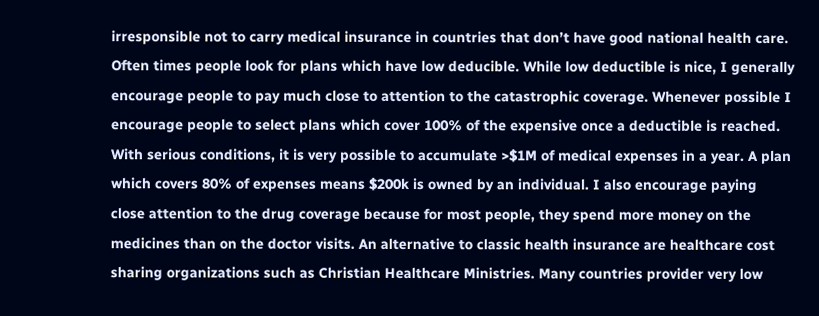irresponsible not to carry medical insurance in countries that don’t have good national health care. Often times people look for plans which have low deducible. While low deductible is nice, I generally encourage people to pay much close to attention to the catastrophic coverage. Whenever possible I encourage people to select plans which cover 100% of the expensive once a deductible is reached. With serious conditions, it is very possible to accumulate >$1M of medical expenses in a year. A plan which covers 80% of expenses means $200k is owned by an individual. I also encourage paying close attention to the drug coverage because for most people, they spend more money on the medicines than on the doctor visits. An alternative to classic health insurance are healthcare cost sharing organizations such as Christian Healthcare Ministries. Many countries provider very low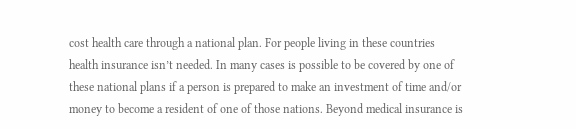cost health care through a national plan. For people living in these countries health insurance isn’t needed. In many cases is possible to be covered by one of these national plans if a person is prepared to make an investment of time and/or money to become a resident of one of those nations. Beyond medical insurance is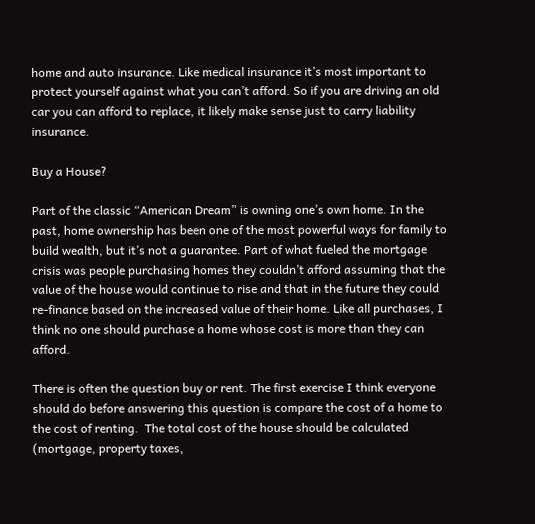home and auto insurance. Like medical insurance it’s most important to protect yourself against what you can’t afford. So if you are driving an old car you can afford to replace, it likely make sense just to carry liability insurance.

Buy a House?

Part of the classic “American Dream” is owning one’s own home. In the past, home ownership has been one of the most powerful ways for family to build wealth, but it’s not a guarantee. Part of what fueled the mortgage crisis was people purchasing homes they couldn’t afford assuming that the value of the house would continue to rise and that in the future they could re-finance based on the increased value of their home. Like all purchases, I think no one should purchase a home whose cost is more than they can afford.

There is often the question buy or rent. The first exercise I think everyone should do before answering this question is compare the cost of a home to the cost of renting.  The total cost of the house should be calculated (mortgage, property taxes,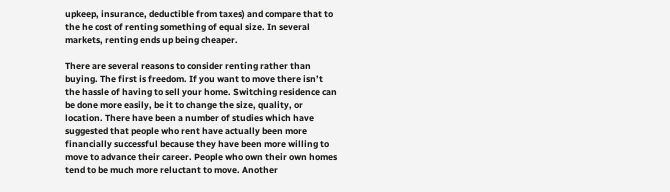upkeep, insurance, deductible from taxes) and compare that to the he cost of renting something of equal size. In several markets, renting ends up being cheaper.

There are several reasons to consider renting rather than buying. The first is freedom. If you want to move there isn’t the hassle of having to sell your home. Switching residence can be done more easily, be it to change the size, quality, or location. There have been a number of studies which have suggested that people who rent have actually been more financially successful because they have been more willing to move to advance their career. People who own their own homes tend to be much more reluctant to move. Another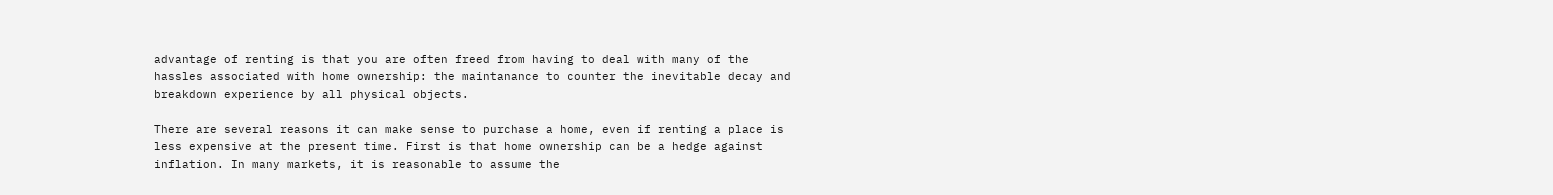advantage of renting is that you are often freed from having to deal with many of the hassles associated with home ownership: the maintanance to counter the inevitable decay and breakdown experience by all physical objects.

There are several reasons it can make sense to purchase a home, even if renting a place is less expensive at the present time. First is that home ownership can be a hedge against inflation. In many markets, it is reasonable to assume the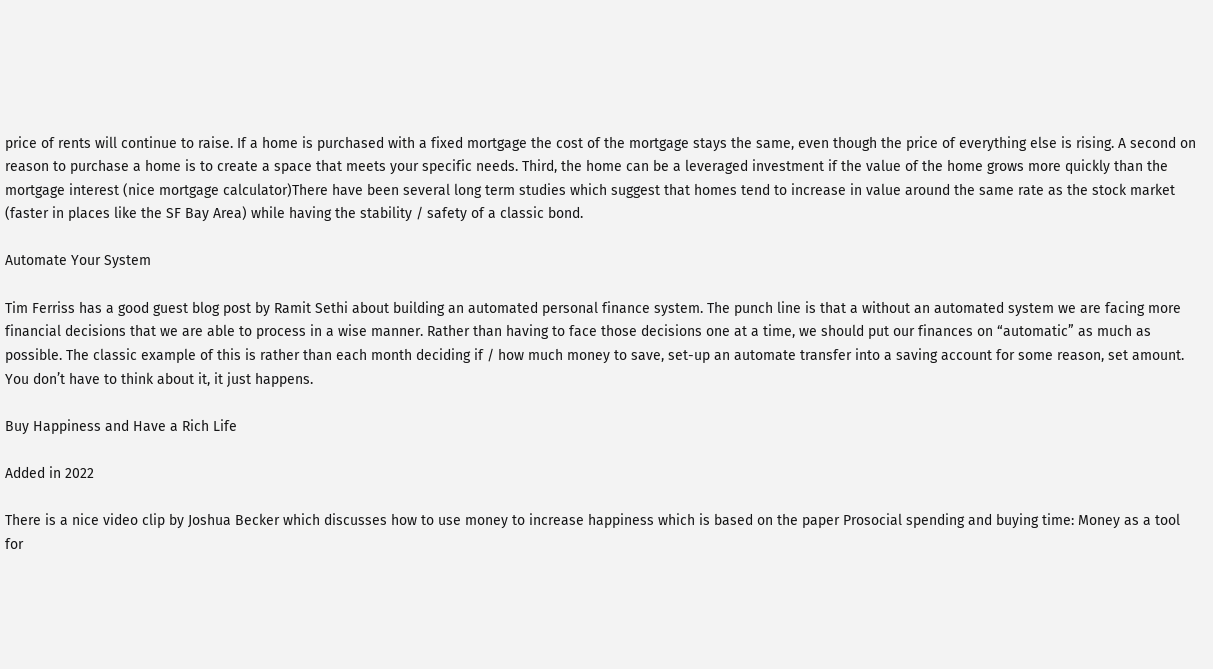price of rents will continue to raise. If a home is purchased with a fixed mortgage the cost of the mortgage stays the same, even though the price of everything else is rising. A second on reason to purchase a home is to create a space that meets your specific needs. Third, the home can be a leveraged investment if the value of the home grows more quickly than the mortgage interest (nice mortgage calculator)There have been several long term studies which suggest that homes tend to increase in value around the same rate as the stock market (faster in places like the SF Bay Area) while having the stability / safety of a classic bond.

Automate Your System

Tim Ferriss has a good guest blog post by Ramit Sethi about building an automated personal finance system. The punch line is that a without an automated system we are facing more financial decisions that we are able to process in a wise manner. Rather than having to face those decisions one at a time, we should put our finances on “automatic” as much as possible. The classic example of this is rather than each month deciding if / how much money to save, set-up an automate transfer into a saving account for some reason, set amount. You don’t have to think about it, it just happens.

Buy Happiness and Have a Rich Life

Added in 2022

There is a nice video clip by Joshua Becker which discusses how to use money to increase happiness which is based on the paper Prosocial spending and buying time: Money as a tool for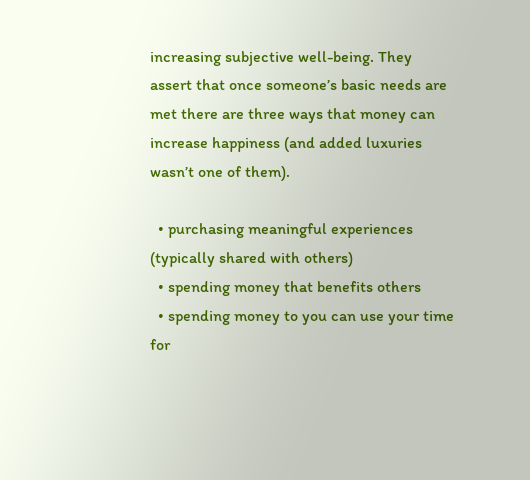increasing subjective well-being. They assert that once someone’s basic needs are met there are three ways that money can increase happiness (and added luxuries wasn’t one of them).

  • purchasing meaningful experiences (typically shared with others)
  • spending money that benefits others
  • spending money to you can use your time for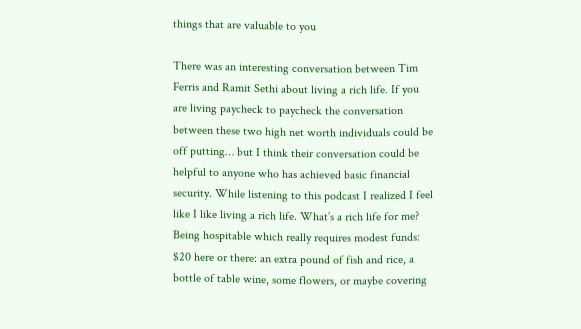things that are valuable to you

There was an interesting conversation between Tim Ferris and Ramit Sethi about living a rich life. If you are living paycheck to paycheck the conversation between these two high net worth individuals could be off putting… but I think their conversation could be helpful to anyone who has achieved basic financial security. While listening to this podcast I realized I feel like I like living a rich life. What’s a rich life for me? Being hospitable which really requires modest funds: $20 here or there: an extra pound of fish and rice, a bottle of table wine, some flowers, or maybe covering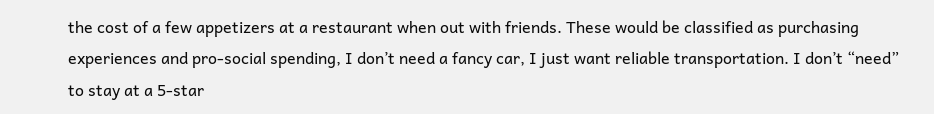the cost of a few appetizers at a restaurant when out with friends. These would be classified as purchasing experiences and pro-social spending, I don’t need a fancy car, I just want reliable transportation. I don’t “need” to stay at a 5-star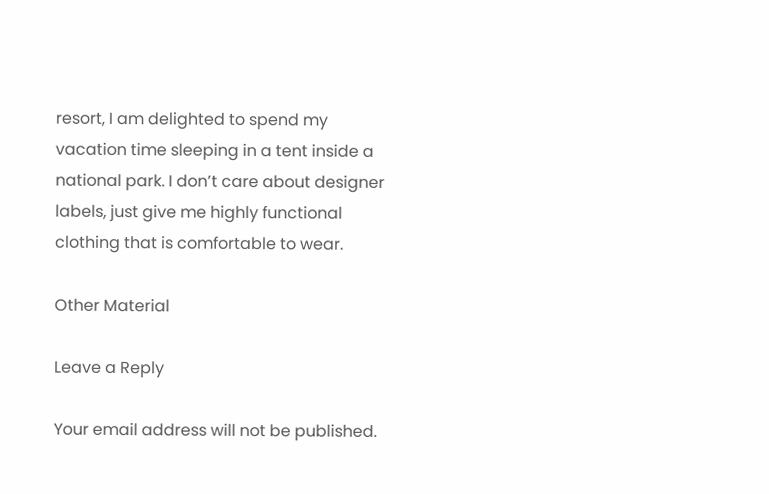resort, I am delighted to spend my vacation time sleeping in a tent inside a national park. I don’t care about designer labels, just give me highly functional clothing that is comfortable to wear.

Other Material

Leave a Reply

Your email address will not be published.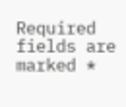Required fields are marked *